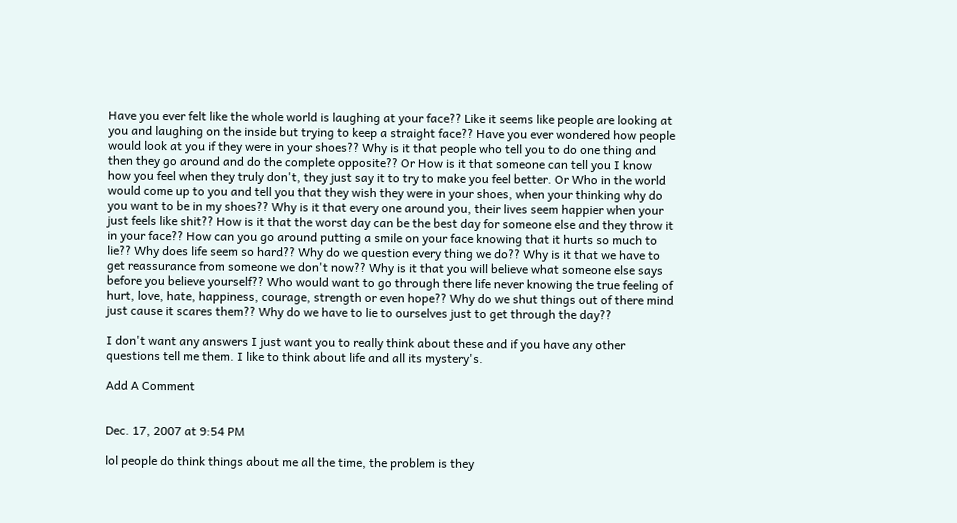Have you ever felt like the whole world is laughing at your face?? Like it seems like people are looking at you and laughing on the inside but trying to keep a straight face?? Have you ever wondered how people would look at you if they were in your shoes?? Why is it that people who tell you to do one thing and then they go around and do the complete opposite?? Or How is it that someone can tell you I know how you feel when they truly don't, they just say it to try to make you feel better. Or Who in the world would come up to you and tell you that they wish they were in your shoes, when your thinking why do you want to be in my shoes?? Why is it that every one around you, their lives seem happier when your just feels like shit?? How is it that the worst day can be the best day for someone else and they throw it in your face?? How can you go around putting a smile on your face knowing that it hurts so much to lie?? Why does life seem so hard?? Why do we question every thing we do?? Why is it that we have to get reassurance from someone we don't now?? Why is it that you will believe what someone else says before you believe yourself?? Who would want to go through there life never knowing the true feeling of hurt, love, hate, happiness, courage, strength or even hope?? Why do we shut things out of there mind just cause it scares them?? Why do we have to lie to ourselves just to get through the day??

I don't want any answers I just want you to really think about these and if you have any other questions tell me them. I like to think about life and all its mystery's.

Add A Comment


Dec. 17, 2007 at 9:54 PM

lol people do think things about me all the time, the problem is they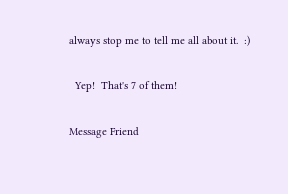always stop me to tell me all about it.  :)

  Yep!  That's 7 of them!

Message Friend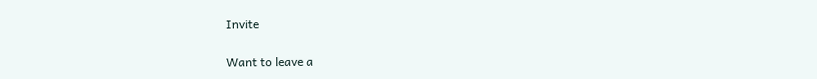Invite

Want to leave a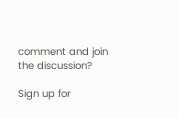comment and join the discussion?

Sign up for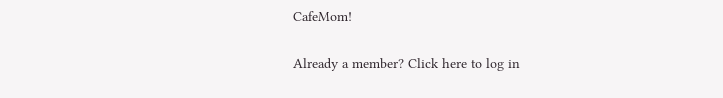CafeMom!

Already a member? Click here to log in